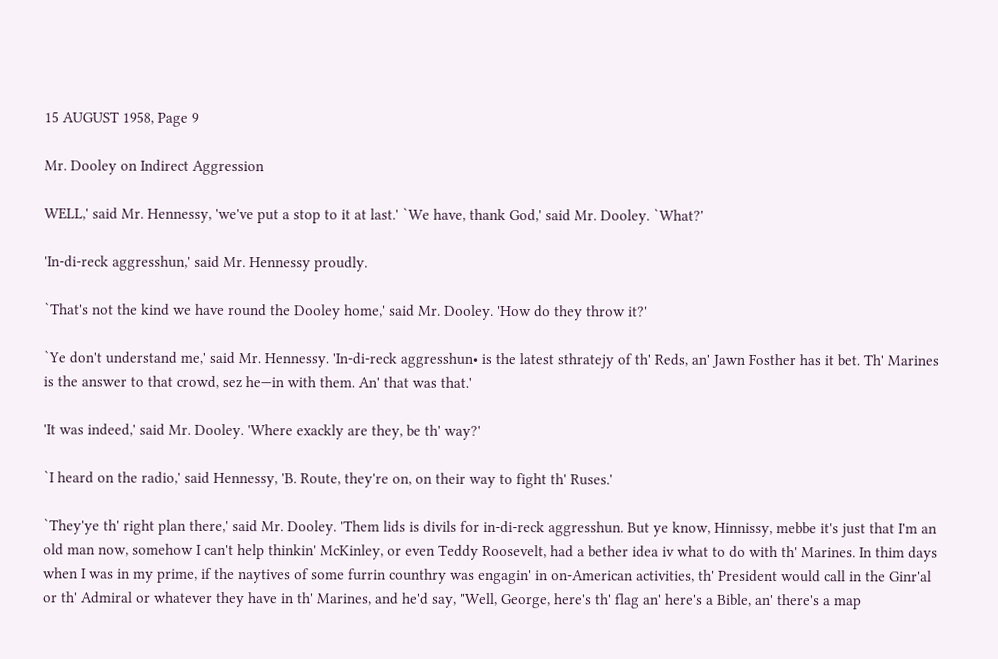15 AUGUST 1958, Page 9

Mr. Dooley on Indirect Aggression

WELL,' said Mr. Hennessy, 'we've put a stop to it at last.' `We have, thank God,' said Mr. Dooley. `What?'

'In-di-reck aggresshun,' said Mr. Hennessy proudly.

`That's not the kind we have round the Dooley home,' said Mr. Dooley. 'How do they throw it?'

`Ye don't understand me,' said Mr. Hennessy. 'In-di-reck aggresshun• is the latest sthratejy of th' Reds, an' Jawn Fosther has it bet. Th' Marines is the answer to that crowd, sez he—in with them. An' that was that.'

'It was indeed,' said Mr. Dooley. 'Where exackly are they, be th' way?'

`I heard on the radio,' said Hennessy, 'B. Route, they're on, on their way to fight th' Ruses.'

`They'ye th' right plan there,' said Mr. Dooley. 'Them lids is divils for in-di-reck aggresshun. But ye know, Hinnissy, mebbe it's just that I'm an old man now, somehow I can't help thinkin' McKinley, or even Teddy Roosevelt, had a bether idea iv what to do with th' Marines. In thim days when I was in my prime, if the naytives of some furrin counthry was engagin' in on-American activities, th' President would call in the Ginr'al or th' Admiral or whatever they have in th' Marines, and he'd say, "Well, George, here's th' flag an' here's a Bible, an' there's a map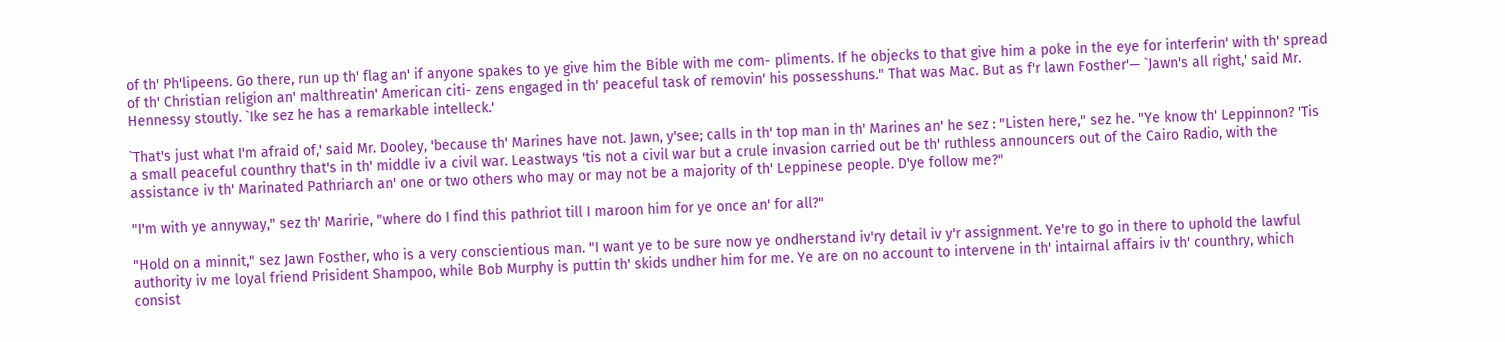of th' Ph'lipeens. Go there, run up th' flag an' if anyone spakes to ye give him the Bible with me com- pliments. If he objecks to that give him a poke in the eye for interferin' with th' spread of th' Christian religion an' malthreatin' American citi- zens engaged in th' peaceful task of removin' his possesshuns." That was Mac. But as f'r lawn Fosther'— `Jawn's all right,' said Mr. Hennessy stoutly. `Ike sez he has a remarkable intelleck.'

`That's just what I'm afraid of,' said Mr. Dooley, 'because th' Marines have not. Jawn, y'see; calls in th' top man in th' Marines an' he sez : "Listen here," sez he. "Ye know th' Leppinnon? 'Tis a small peaceful counthry that's in th' middle iv a civil war. Leastways 'tis not a civil war but a crule invasion carried out be th' ruthless announcers out of the Cairo Radio, with the assistance iv th' Marinated Pathriarch an' one or two others who may or may not be a majority of th' Leppinese people. D'ye follow me?"

"I'm with ye annyway," sez th' Maririe, "where do I find this pathriot till I maroon him for ye once an' for all?"

"Hold on a minnit," sez Jawn Fosther, who is a very conscientious man. "I want ye to be sure now ye ondherstand iv'ry detail iv y'r assignment. Ye're to go in there to uphold the lawful authority iv me loyal friend Prisident Shampoo, while Bob Murphy is puttin th' skids undher him for me. Ye are on no account to intervene in th' intairnal affairs iv th' counthry, which consist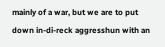mainly of a war, but we are to put down in-di-reck aggresshun with an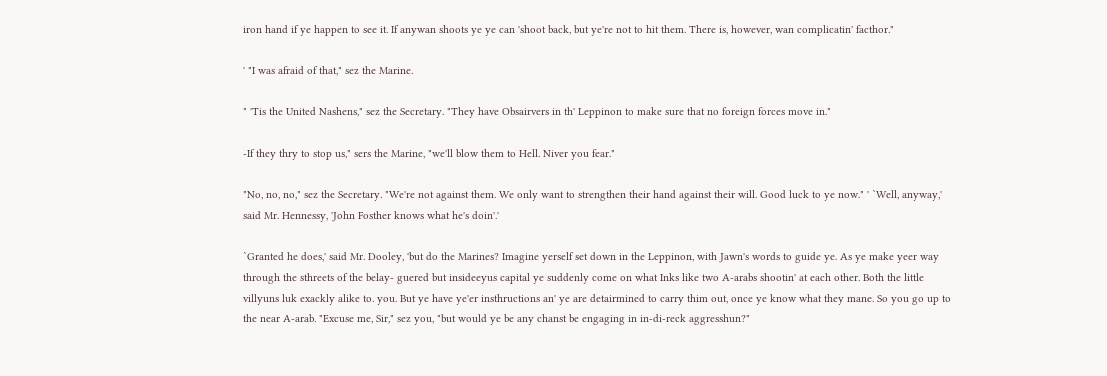iron hand if ye happen to see it. If anywan shoots ye ye can 'shoot back, but ye're not to hit them. There is, however, wan complicatin' facthor."

' "I was afraid of that," sez the Marine.

" 'Tis the United Nashens," sez the Secretary. "They have Obsairvers in th' Leppinon to make sure that no foreign forces move in."

-If they thry to stop us," sers the Marine, "we'll blow them to Hell. Niver you fear."

"No, no, no," sez the Secretary. "We're not against them. We only want to strengthen their hand against their will. Good luck to ye now." ' `Well, anyway,' said Mr. Hennessy, 'John Fosther knows what he's doin'.'

`Granted he does,' said Mr. Dooley, 'but do the Marines? Imagine yerself set down in the Leppinon, with Jawn's words to guide ye. As ye make yeer way through the sthreets of the belay- guered but insideeyus capital ye suddenly come on what Inks like two A-arabs shootin' at each other. Both the little villyuns luk exackly alike to. you. But ye have ye'er insthructions an' ye are detairmined to carry thim out, once ye know what they mane. So you go up to the near A-arab. "Excuse me, Sir," sez you, "but would ye be any chanst be engaging in in-di-reck aggresshun?"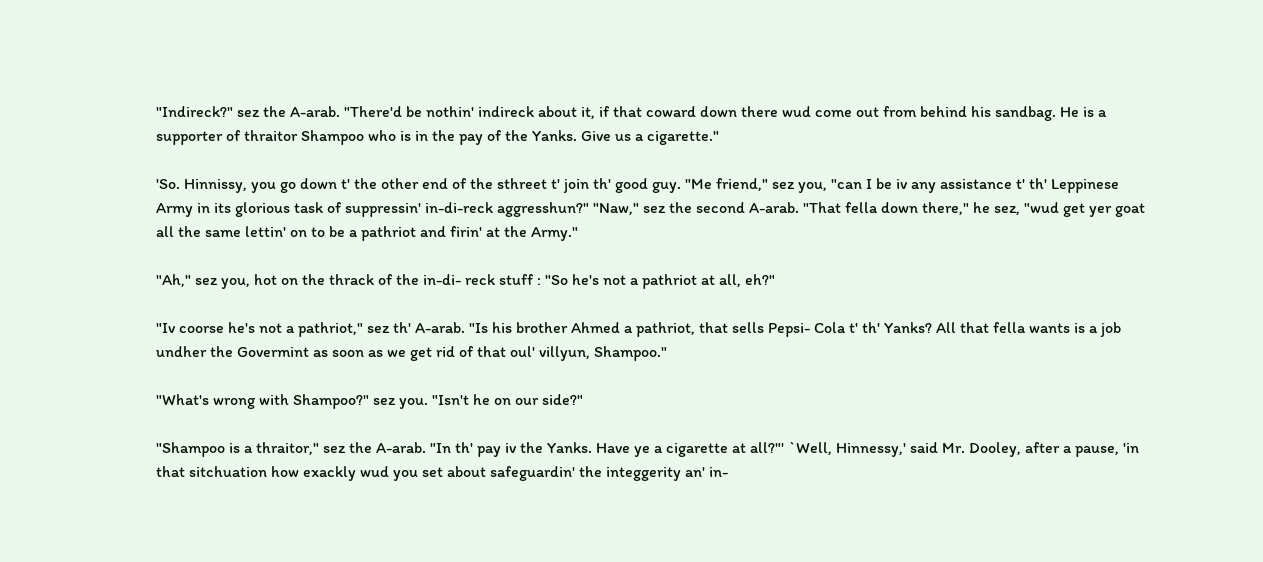"Indireck?" sez the A-arab. "There'd be nothin' indireck about it, if that coward down there wud come out from behind his sandbag. He is a supporter of thraitor Shampoo who is in the pay of the Yanks. Give us a cigarette."

'So. Hinnissy, you go down t' the other end of the sthreet t' join th' good guy. "Me friend," sez you, "can I be iv any assistance t' th' Leppinese Army in its glorious task of suppressin' in-di-reck aggresshun?" "Naw," sez the second A-arab. "That fella down there," he sez, "wud get yer goat all the same lettin' on to be a pathriot and firin' at the Army."

"Ah," sez you, hot on the thrack of the in-di- reck stuff : "So he's not a pathriot at all, eh?"

"Iv coorse he's not a pathriot," sez th' A-arab. "Is his brother Ahmed a pathriot, that sells Pepsi- Cola t' th' Yanks? All that fella wants is a job undher the Govermint as soon as we get rid of that oul' villyun, Shampoo."

"What's wrong with Shampoo?" sez you. "Isn't he on our side?"

"Shampoo is a thraitor," sez the A-arab. "In th' pay iv the Yanks. Have ye a cigarette at all?"' `Well, Hinnessy,' said Mr. Dooley, after a pause, 'in that sitchuation how exackly wud you set about safeguardin' the integgerity an' in-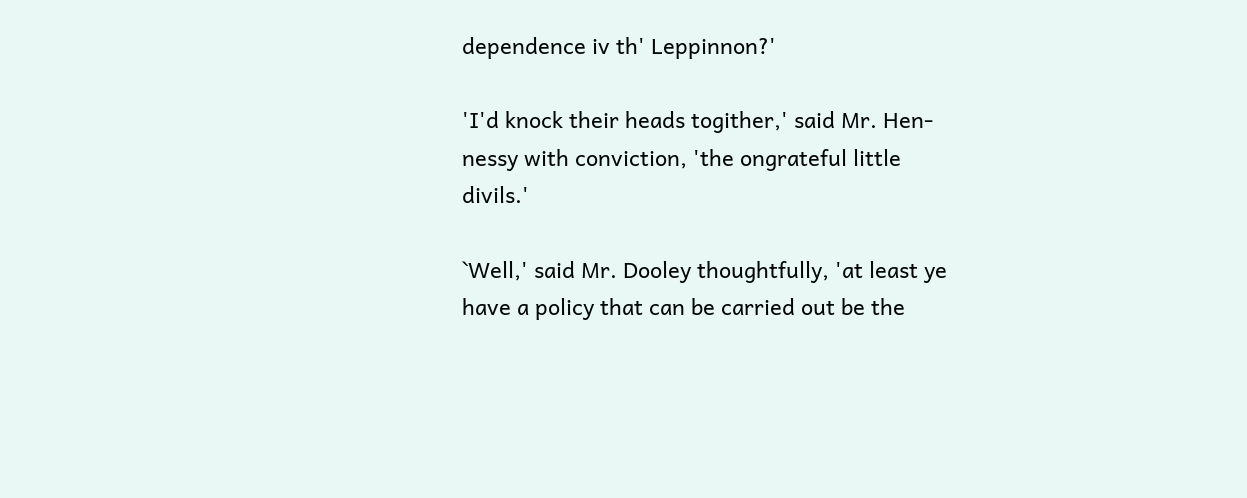dependence iv th' Leppinnon?'

'I'd knock their heads togither,' said Mr. Hen- nessy with conviction, 'the ongrateful little divils.'

`Well,' said Mr. Dooley thoughtfully, 'at least ye have a policy that can be carried out be the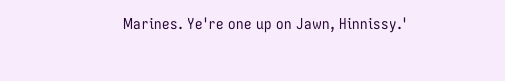Marines. Ye're one up on Jawn, Hinnissy.'